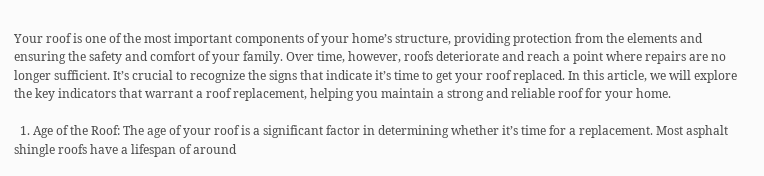Your roof is one of the most important components of your home’s structure, providing protection from the elements and ensuring the safety and comfort of your family. Over time, however, roofs deteriorate and reach a point where repairs are no longer sufficient. It’s crucial to recognize the signs that indicate it’s time to get your roof replaced. In this article, we will explore the key indicators that warrant a roof replacement, helping you maintain a strong and reliable roof for your home.

  1. Age of the Roof: The age of your roof is a significant factor in determining whether it’s time for a replacement. Most asphalt shingle roofs have a lifespan of around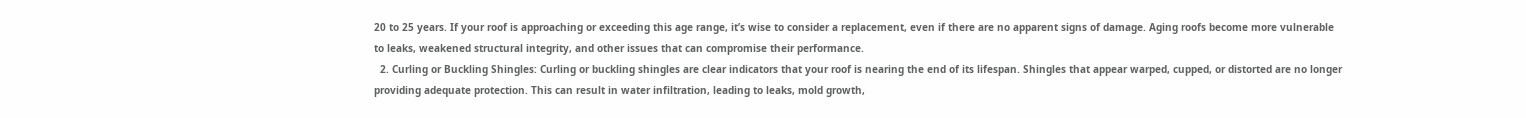20 to 25 years. If your roof is approaching or exceeding this age range, it’s wise to consider a replacement, even if there are no apparent signs of damage. Aging roofs become more vulnerable to leaks, weakened structural integrity, and other issues that can compromise their performance.
  2. Curling or Buckling Shingles: Curling or buckling shingles are clear indicators that your roof is nearing the end of its lifespan. Shingles that appear warped, cupped, or distorted are no longer providing adequate protection. This can result in water infiltration, leading to leaks, mold growth,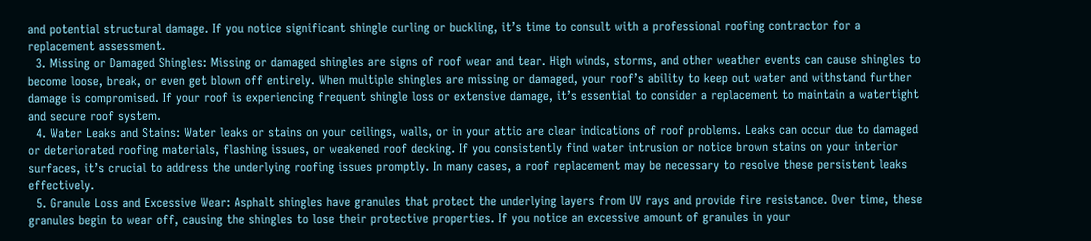and potential structural damage. If you notice significant shingle curling or buckling, it’s time to consult with a professional roofing contractor for a replacement assessment.
  3. Missing or Damaged Shingles: Missing or damaged shingles are signs of roof wear and tear. High winds, storms, and other weather events can cause shingles to become loose, break, or even get blown off entirely. When multiple shingles are missing or damaged, your roof’s ability to keep out water and withstand further damage is compromised. If your roof is experiencing frequent shingle loss or extensive damage, it’s essential to consider a replacement to maintain a watertight and secure roof system.
  4. Water Leaks and Stains: Water leaks or stains on your ceilings, walls, or in your attic are clear indications of roof problems. Leaks can occur due to damaged or deteriorated roofing materials, flashing issues, or weakened roof decking. If you consistently find water intrusion or notice brown stains on your interior surfaces, it’s crucial to address the underlying roofing issues promptly. In many cases, a roof replacement may be necessary to resolve these persistent leaks effectively.
  5. Granule Loss and Excessive Wear: Asphalt shingles have granules that protect the underlying layers from UV rays and provide fire resistance. Over time, these granules begin to wear off, causing the shingles to lose their protective properties. If you notice an excessive amount of granules in your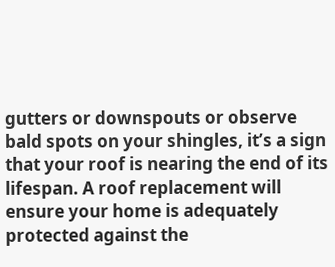gutters or downspouts or observe bald spots on your shingles, it’s a sign that your roof is nearing the end of its lifespan. A roof replacement will ensure your home is adequately protected against the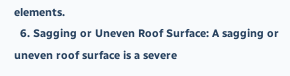elements.
  6. Sagging or Uneven Roof Surface: A sagging or uneven roof surface is a severe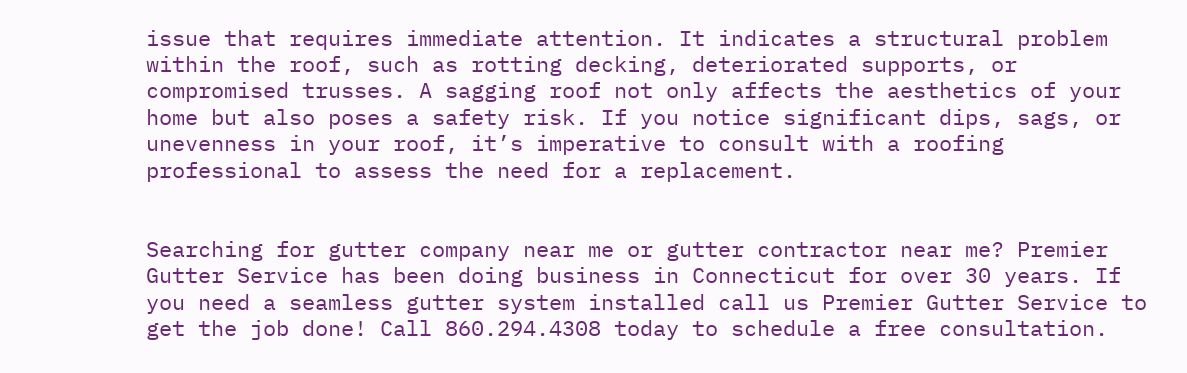issue that requires immediate attention. It indicates a structural problem within the roof, such as rotting decking, deteriorated supports, or compromised trusses. A sagging roof not only affects the aesthetics of your home but also poses a safety risk. If you notice significant dips, sags, or unevenness in your roof, it’s imperative to consult with a roofing professional to assess the need for a replacement.


Searching for gutter company near me or gutter contractor near me? Premier Gutter Service has been doing business in Connecticut for over 30 years. If you need a seamless gutter system installed call us Premier Gutter Service to get the job done! Call 860.294.4308 today to schedule a free consultation.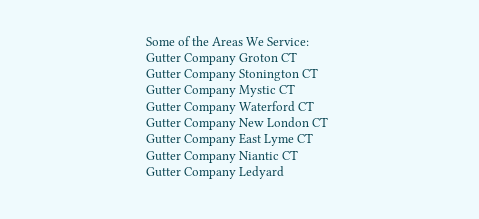Some of the Areas We Service:
Gutter Company Groton CT
Gutter Company Stonington CT
Gutter Company Mystic CT
Gutter Company Waterford CT
Gutter Company New London CT
Gutter Company East Lyme CT
Gutter Company Niantic CT
Gutter Company Ledyard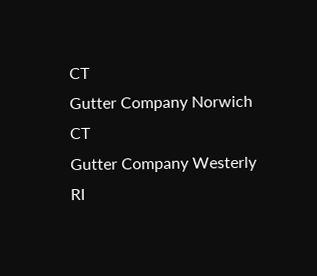CT
Gutter Company Norwich CT
Gutter Company Westerly RI